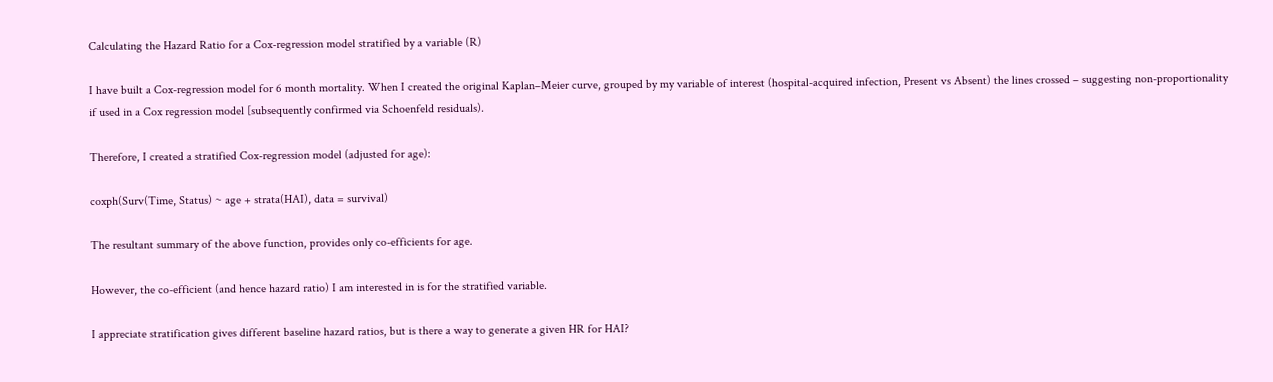Calculating the Hazard Ratio for a Cox-regression model stratified by a variable (R)

I have built a Cox-regression model for 6 month mortality. When I created the original Kaplan–Meier curve, grouped by my variable of interest (hospital-acquired infection, Present vs Absent) the lines crossed – suggesting non-proportionality if used in a Cox regression model [subsequently confirmed via Schoenfeld residuals).

Therefore, I created a stratified Cox-regression model (adjusted for age):

coxph(Surv(Time, Status) ~ age + strata(HAI), data = survival)

The resultant summary of the above function, provides only co-efficients for age.

However, the co-efficient (and hence hazard ratio) I am interested in is for the stratified variable.

I appreciate stratification gives different baseline hazard ratios, but is there a way to generate a given HR for HAI?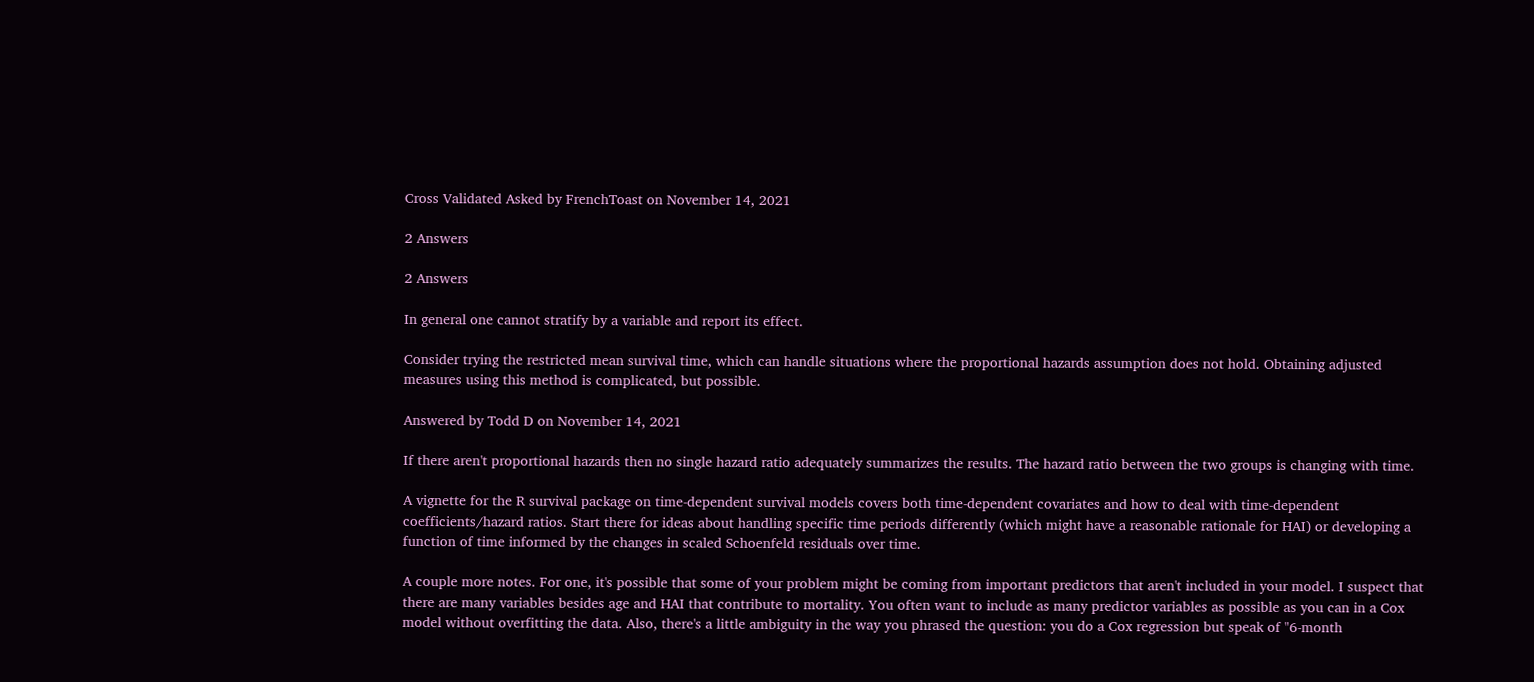Cross Validated Asked by FrenchToast on November 14, 2021

2 Answers

2 Answers

In general one cannot stratify by a variable and report its effect.

Consider trying the restricted mean survival time, which can handle situations where the proportional hazards assumption does not hold. Obtaining adjusted measures using this method is complicated, but possible.

Answered by Todd D on November 14, 2021

If there aren't proportional hazards then no single hazard ratio adequately summarizes the results. The hazard ratio between the two groups is changing with time.

A vignette for the R survival package on time-dependent survival models covers both time-dependent covariates and how to deal with time-dependent coefficients/hazard ratios. Start there for ideas about handling specific time periods differently (which might have a reasonable rationale for HAI) or developing a function of time informed by the changes in scaled Schoenfeld residuals over time.

A couple more notes. For one, it's possible that some of your problem might be coming from important predictors that aren't included in your model. I suspect that there are many variables besides age and HAI that contribute to mortality. You often want to include as many predictor variables as possible as you can in a Cox model without overfitting the data. Also, there's a little ambiguity in the way you phrased the question: you do a Cox regression but speak of "6-month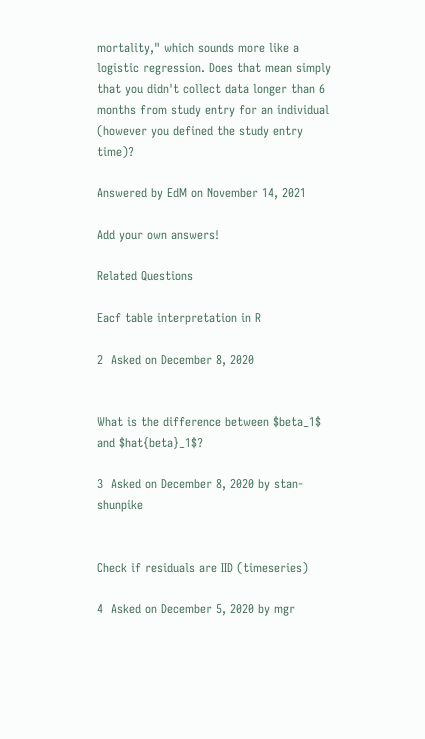mortality," which sounds more like a logistic regression. Does that mean simply that you didn't collect data longer than 6 months from study entry for an individual (however you defined the study entry time)?

Answered by EdM on November 14, 2021

Add your own answers!

Related Questions

Eacf table interpretation in R

2  Asked on December 8, 2020


What is the difference between $beta_1$ and $hat{beta}_1$?

3  Asked on December 8, 2020 by stan-shunpike


Check if residuals are IID (timeseries)

4  Asked on December 5, 2020 by mgr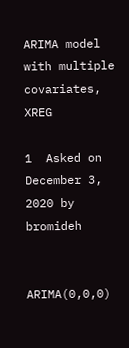ARIMA model with multiple covariates, XREG

1  Asked on December 3, 2020 by bromideh


ARIMA(0,0,0)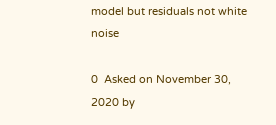model but residuals not white noise

0  Asked on November 30, 2020 by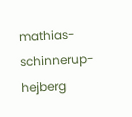mathias-schinnerup-hejberg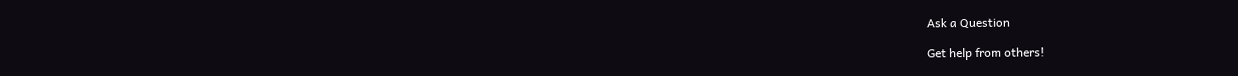Ask a Question

Get help from others!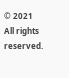© 2021 All rights reserved.